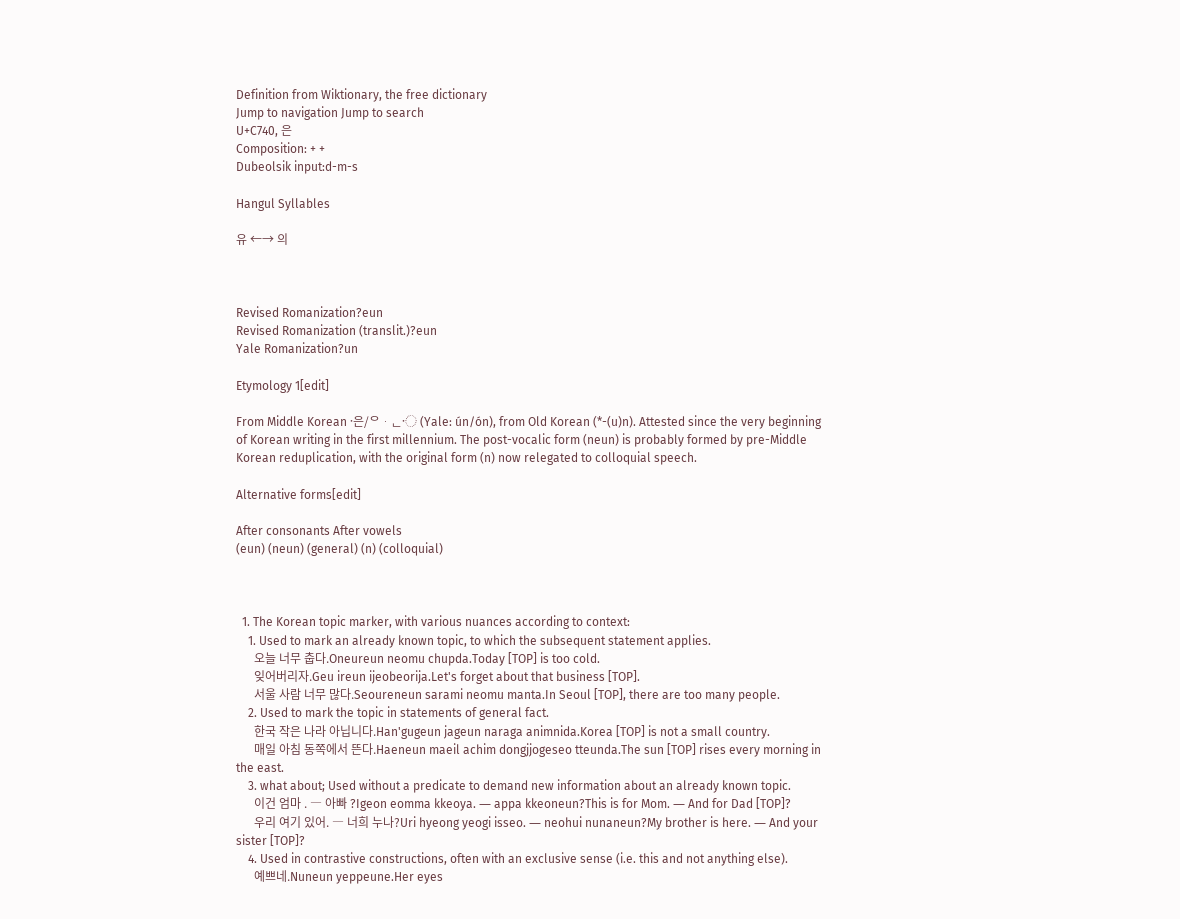Definition from Wiktionary, the free dictionary
Jump to navigation Jump to search
U+C740, 은
Composition: + +
Dubeolsik input:d-m-s

Hangul Syllables

유 ←→ 의



Revised Romanization?eun
Revised Romanization (translit.)?eun
Yale Romanization?un

Etymology 1[edit]

From Middle Korean 은〮/ᄋᆞᆫ〮 (Yale: ún/ón), from Old Korean (*-(u)n). Attested since the very beginning of Korean writing in the first millennium. The post-vocalic form (neun) is probably formed by pre-Middle Korean reduplication, with the original form (n) now relegated to colloquial speech.

Alternative forms[edit]

After consonants After vowels
(eun) (neun) (general) (n) (colloquial)



  1. The Korean topic marker, with various nuances according to context:
    1. Used to mark an already known topic, to which the subsequent statement applies.
      오늘 너무 춥다.Oneureun neomu chupda.Today [TOP] is too cold.
      잊어버리자.Geu ireun ijeobeorija.Let's forget about that business [TOP].
      서울 사람 너무 많다.Seoureneun sarami neomu manta.In Seoul [TOP], there are too many people.
    2. Used to mark the topic in statements of general fact.
      한국 작은 나라 아닙니다.Han'gugeun jageun naraga animnida.Korea [TOP] is not a small country.
      매일 아침 동쪽에서 뜬다.Haeneun maeil achim dongjjogeseo tteunda.The sun [TOP] rises every morning in the east.
    3. what about; Used without a predicate to demand new information about an already known topic.
      이건 엄마 . ― 아빠 ?Igeon eomma kkeoya. ― appa kkeoneun?This is for Mom. ― And for Dad [TOP]?
      우리 여기 있어. ― 너희 누나?Uri hyeong yeogi isseo. ― neohui nunaneun?My brother is here. ― And your sister [TOP]?
    4. Used in contrastive constructions, often with an exclusive sense (i.e. this and not anything else).
      예쁘네.Nuneun yeppeune.Her eyes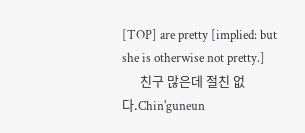[TOP] are pretty [implied: but she is otherwise not pretty.]
      친구 많은데 절친 없다.Chin'guneun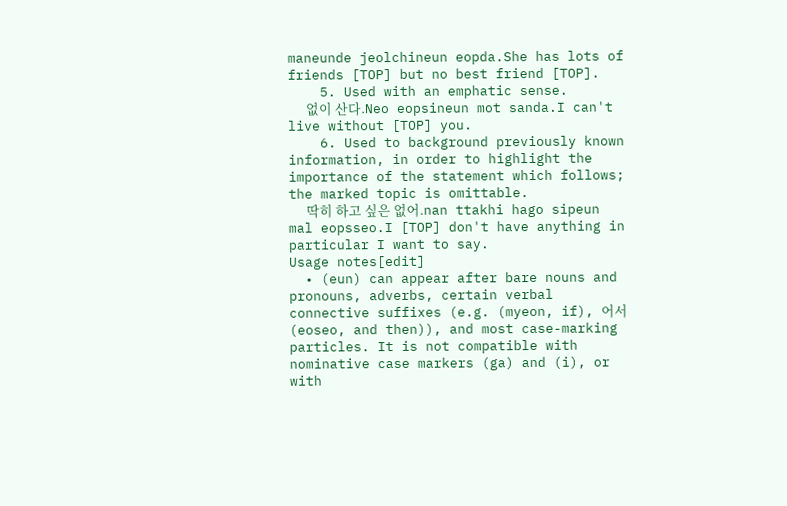maneunde jeolchineun eopda.She has lots of friends [TOP] but no best friend [TOP].
    5. Used with an emphatic sense.
      없이 산다.Neo eopsineun mot sanda.I can't live without [TOP] you.
    6. Used to background previously known information, in order to highlight the importance of the statement which follows; the marked topic is omittable.
      딱히 하고 싶은 없어.nan ttakhi hago sipeun mal eopsseo.I [TOP] don't have anything in particular I want to say.
Usage notes[edit]
  • (eun) can appear after bare nouns and pronouns, adverbs, certain verbal connective suffixes (e.g. (myeon, if), 어서 (eoseo, and then)), and most case-marking particles. It is not compatible with nominative case markers (ga) and (i), or with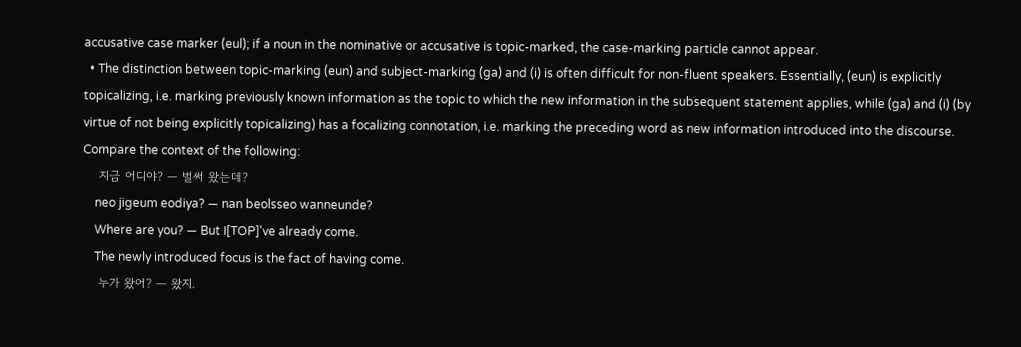accusative case marker (eul); if a noun in the nominative or accusative is topic-marked, the case-marking particle cannot appear.
  • The distinction between topic-marking (eun) and subject-marking (ga) and (i) is often difficult for non-fluent speakers. Essentially, (eun) is explicitly topicalizing, i.e. marking previously known information as the topic to which the new information in the subsequent statement applies, while (ga) and (i) (by virtue of not being explicitly topicalizing) has a focalizing connotation, i.e. marking the preceding word as new information introduced into the discourse. Compare the context of the following:
    지금 어디야? — 벌써 왔는데?
    neo jigeum eodiya? — nan beolsseo wanneunde?
    Where are you? — But I[TOP]'ve already come.
    The newly introduced focus is the fact of having come.
    누가 왔어? — 왔지.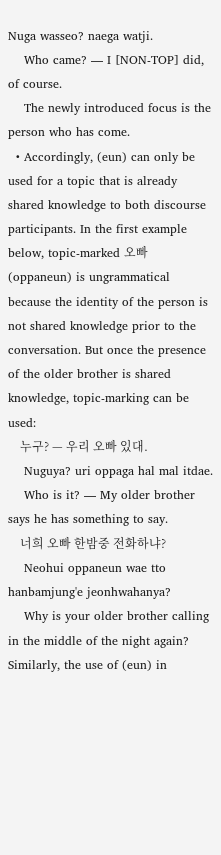Nuga wasseo? naega watji.
    Who came? — I [NON-TOP] did, of course.
    The newly introduced focus is the person who has come.
  • Accordingly, (eun) can only be used for a topic that is already shared knowledge to both discourse participants. In the first example below, topic-marked 오빠 (oppaneun) is ungrammatical because the identity of the person is not shared knowledge prior to the conversation. But once the presence of the older brother is shared knowledge, topic-marking can be used:
    누구? — 우리 오빠 있대.
    Nuguya? uri oppaga hal mal itdae.
    Who is it? — My older brother says he has something to say.
    너희 오빠 한밤중 전화하냐?
    Neohui oppaneun wae tto hanbamjung'e jeonhwahanya?
    Why is your older brother calling in the middle of the night again?
Similarly, the use of (eun) in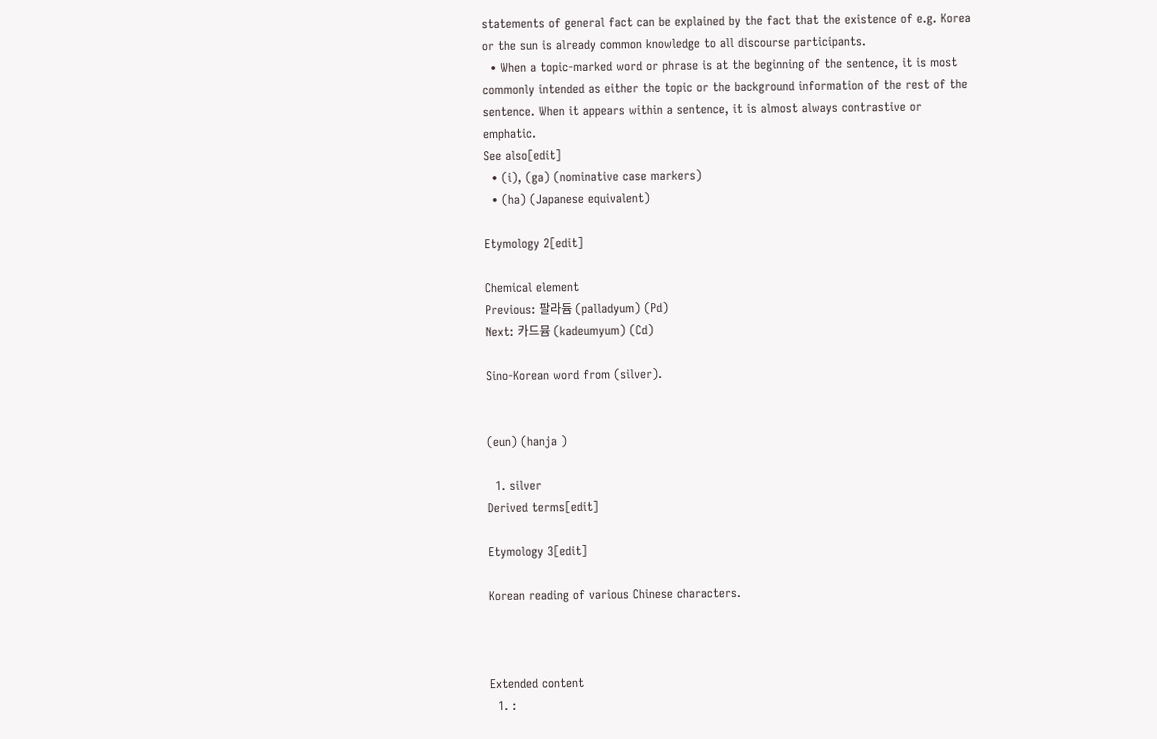statements of general fact can be explained by the fact that the existence of e.g. Korea or the sun is already common knowledge to all discourse participants.
  • When a topic-marked word or phrase is at the beginning of the sentence, it is most commonly intended as either the topic or the background information of the rest of the sentence. When it appears within a sentence, it is almost always contrastive or emphatic.
See also[edit]
  • (i), (ga) (nominative case markers)
  • (ha) (Japanese equivalent)

Etymology 2[edit]

Chemical element
Previous: 팔라듐 (palladyum) (Pd)
Next: 카드뮴 (kadeumyum) (Cd)

Sino-Korean word from (silver).


(eun) (hanja )

  1. silver
Derived terms[edit]

Etymology 3[edit]

Korean reading of various Chinese characters.



Extended content
  1. :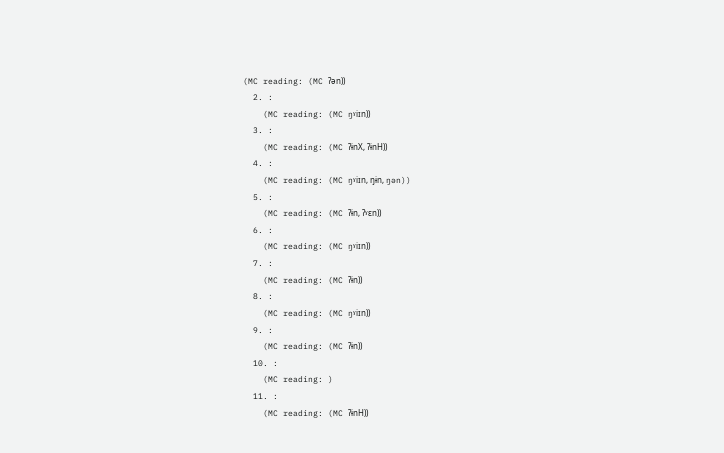(MC reading: (MC ʔən))
  2. :
    (MC reading: (MC ŋˠiɪn))
  3. :
    (MC reading: (MC ʔɨnX, ʔɨnH))
  4. :
    (MC reading: (MC ŋˠiɪn, ŋɨn, ŋən))
  5. :
    (MC reading: (MC ʔɨn, ʔˠɛn))
  6. :
    (MC reading: (MC ŋˠiɪn))
  7. :
    (MC reading: (MC ʔɨn))
  8. :
    (MC reading: (MC ŋˠiɪn))
  9. :
    (MC reading: (MC ʔɨn))
  10. :
    (MC reading: )
  11. :
    (MC reading: (MC ʔɨnH))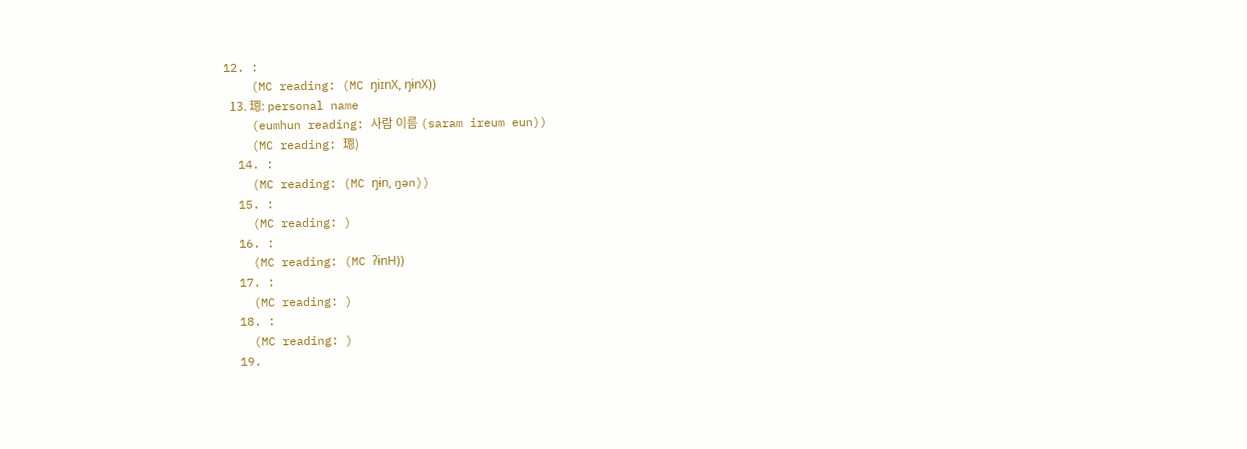12. :
    (MC reading: (MC ŋiɪnX, ŋɨnX))
  13. 𤨒: personal name
    (eumhun reading: 사람 이름 (saram ireum eun))
    (MC reading: 𤨒)
  14. :
    (MC reading: (MC ŋɨn, ŋən))
  15. :
    (MC reading: )
  16. :
    (MC reading: (MC ʔɨnH))
  17. :
    (MC reading: )
  18. :
    (MC reading: )
  19.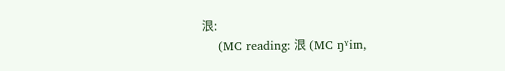泿:
    (MC reading: 泿 (MC ŋˠiɪn,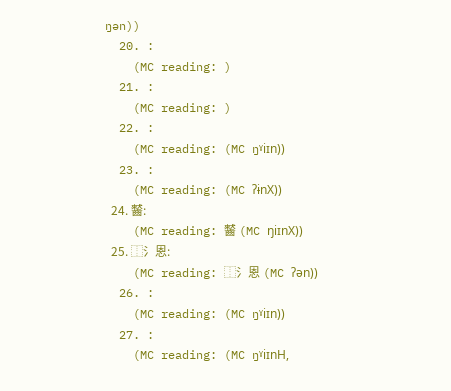ŋən))
  20. :
    (MC reading: )
  21. :
    (MC reading: )
  22. :
    (MC reading: (MC ŋˠiɪn))
  23. :
    (MC reading: (MC ʔɨnX))
  24. 𪙤:
    (MC reading: 𪙤 (MC ŋiɪnX))
  25. ⿰氵恩:
    (MC reading: ⿰氵恩 (MC ʔən))
  26. :
    (MC reading: (MC ŋˠiɪn))
  27. :
    (MC reading: (MC ŋˠiɪnH,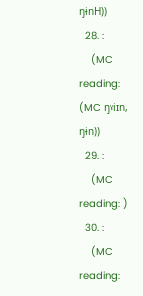ŋɨnH))
  28. :
    (MC reading: (MC ŋˠiɪn, ŋɨn))
  29. :
    (MC reading: )
  30. :
    (MC reading: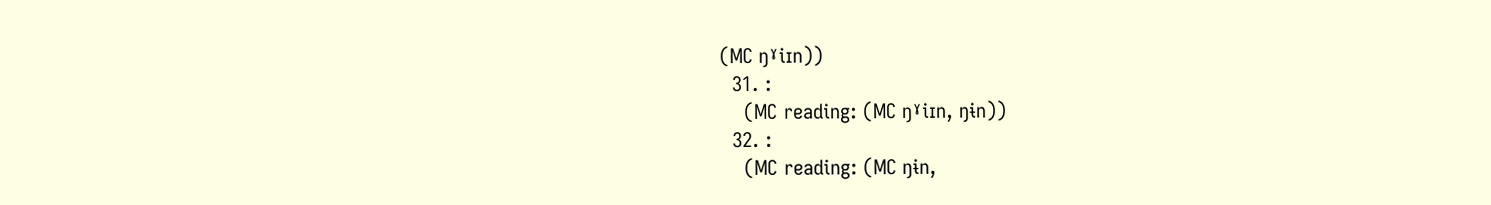(MC ŋˠiɪn))
  31. :
    (MC reading: (MC ŋˠiɪn, ŋɨn))
  32. :
    (MC reading: (MC ŋɨn,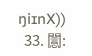ŋiɪnX))
  33. 𨶡: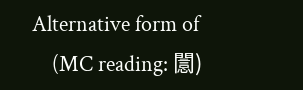Alternative form of
    (MC reading: 𨶡)